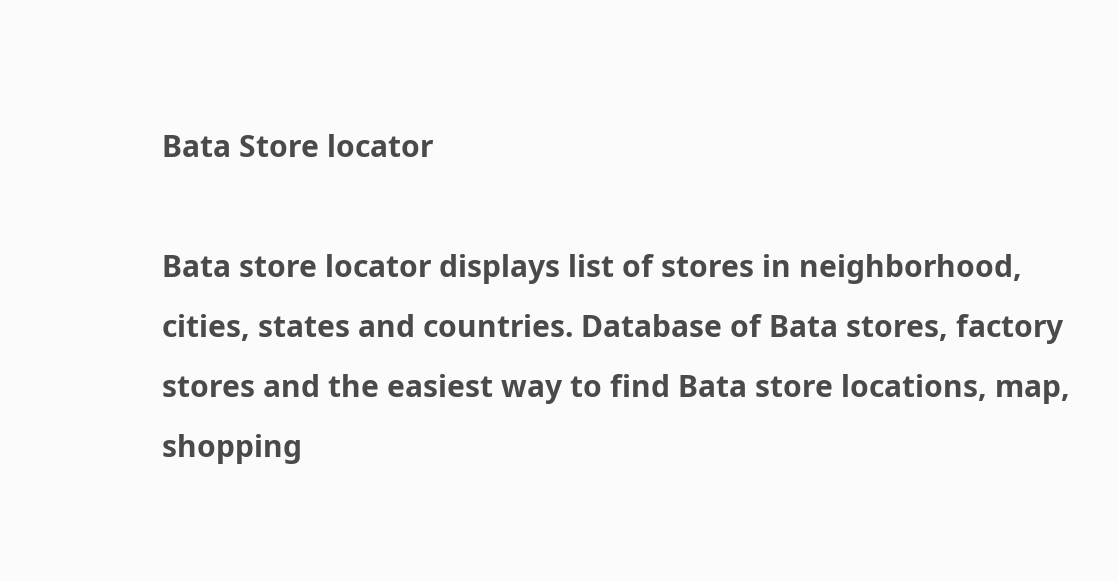Bata Store locator

Bata store locator displays list of stores in neighborhood, cities, states and countries. Database of Bata stores, factory stores and the easiest way to find Bata store locations, map, shopping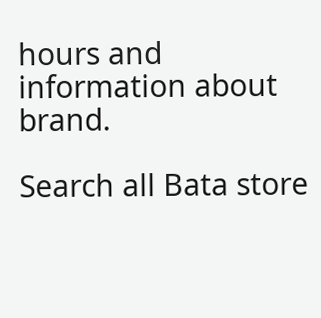hours and information about brand.

Search all Bata store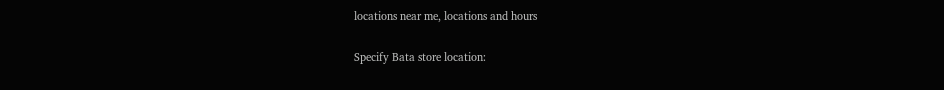locations near me, locations and hours

Specify Bata store location: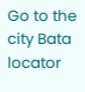Go to the city Bata locator